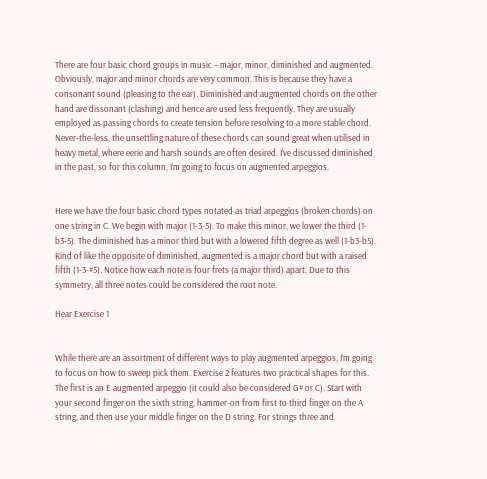There are four basic chord groups in music – major, minor, diminished and augmented. Obviously, major and minor chords are very common. This is because they have a consonant sound (pleasing to the ear). Diminished and augmented chords on the other hand are dissonant (clashing) and hence are used less frequently. They are usually employed as passing chords to create tension before resolving to a more stable chord. Never-the-less, the unsettling nature of these chords can sound great when utilised in heavy metal, where eerie and harsh sounds are often desired. I’ve discussed diminished in the past, so for this column, I’m going to focus on augmented arpeggios.


Here we have the four basic chord types notated as triad arpeggios (broken chords) on one string in C. We begin with major (1-3-5). To make this minor, we lower the third (1-b3-5). The diminished has a minor third but with a lowered fifth degree as well (1-b3-b5). Kind of like the opposite of diminished, augmented is a major chord but with a raised fifth (1-3-#5). Notice how each note is four frets (a major third) apart. Due to this symmetry, all three notes could be considered the root note.

Hear Exercise 1


While there are an assortment of different ways to play augmented arpeggios, I’m going to focus on how to sweep pick them. Exercise 2 features two practical shapes for this. The first is an E augmented arpeggio (it could also be considered G# or C). Start with your second finger on the sixth string, hammer-on from first to third finger on the A string, and then use your middle finger on the D string. For strings three and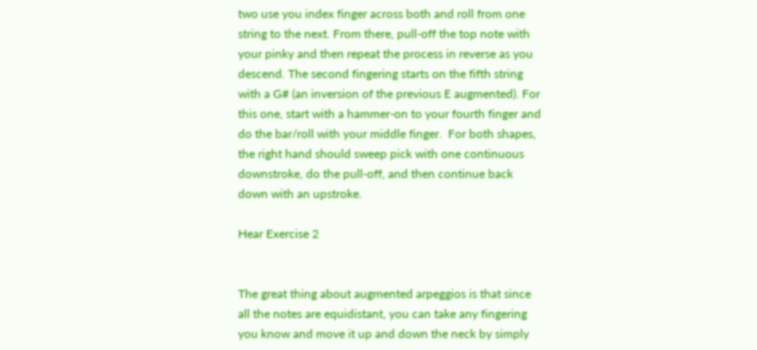two use you index finger across both and roll from one string to the next. From there, pull-off the top note with your pinky and then repeat the process in reverse as you descend. The second fingering starts on the fifth string with a G# (an inversion of the previous E augmented). For this one, start with a hammer-on to your fourth finger and do the bar/roll with your middle finger.  For both shapes, the right hand should sweep pick with one continuous downstroke, do the pull-off, and then continue back down with an upstroke.

Hear Exercise 2


The great thing about augmented arpeggios is that since all the notes are equidistant, you can take any fingering you know and move it up and down the neck by simply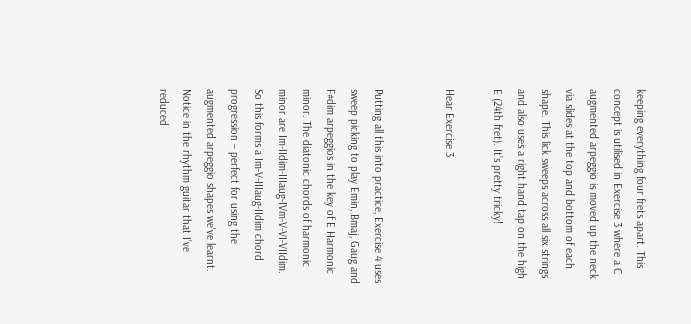keeping everything four frets apart. This concept is utilised in Exercise 3 where a C augmented arpeggio is moved up the neck via slides at the top and bottom of each shape. This lick sweeps across all six strings and also uses a right hand tap on the high E (24th fret). It’s pretty tricky!

Hear Exercise 3


Putting all this into practice, Exercise 4 uses sweep picking to play Emin, Bmaj, Gaug and F#dim arpeggios in the key of E Harmonic minor. The diatonic chords of harmonic minor are Im-IIdim-IIIaug-IVm-V-VI-VIIdim. So this forms a Im-V-IIIaug-IIdim chord progression – perfect for using the augmented arpeggio shapes we’ve learnt. Notice in the rhythm guitar that I’ve reduced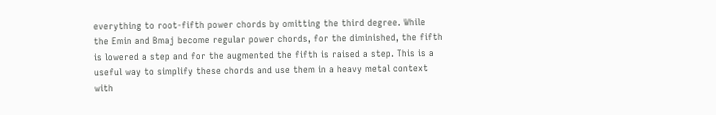everything to root-fifth power chords by omitting the third degree. While the Emin and Bmaj become regular power chords, for the diminished, the fifth is lowered a step and for the augmented the fifth is raised a step. This is a useful way to simplify these chords and use them in a heavy metal context with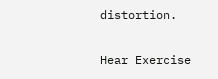distortion.

Hear Exercise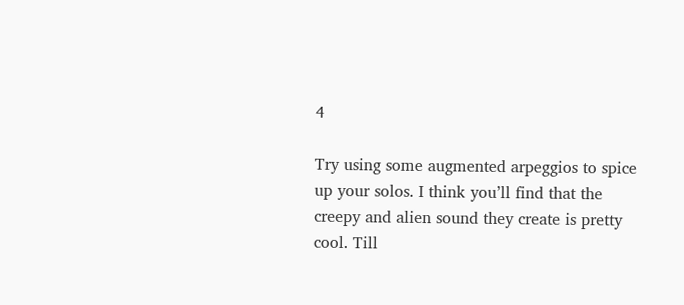4

Try using some augmented arpeggios to spice up your solos. I think you’ll find that the creepy and alien sound they create is pretty cool. Till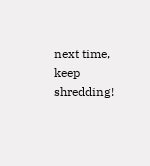next time, keep shredding!